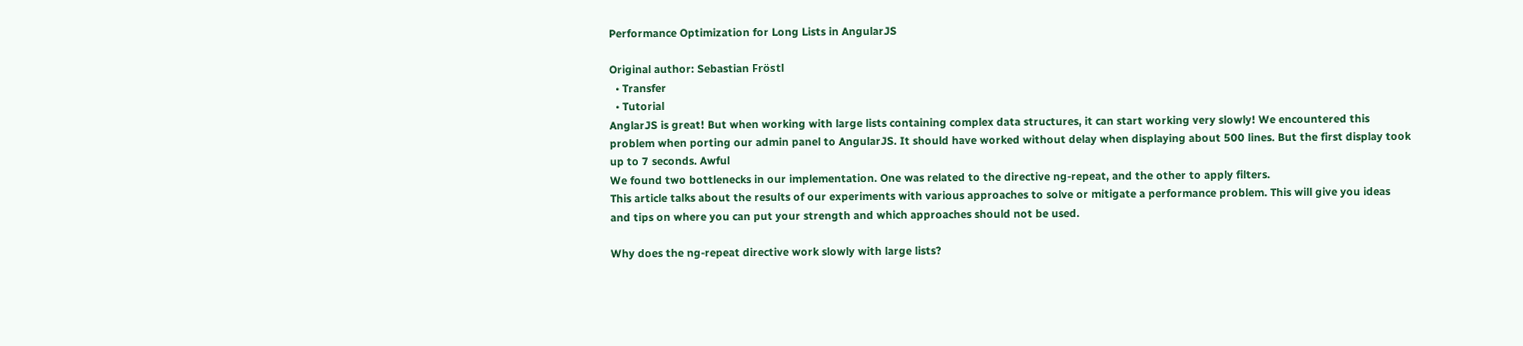Performance Optimization for Long Lists in AngularJS

Original author: Sebastian Fröstl
  • Transfer
  • Tutorial
AnglarJS is great! But when working with large lists containing complex data structures, it can start working very slowly! We encountered this problem when porting our admin panel to AngularJS. It should have worked without delay when displaying about 500 lines. But the first display took up to 7 seconds. Awful
We found two bottlenecks in our implementation. One was related to the directive ng-repeat, and the other to apply filters.
This article talks about the results of our experiments with various approaches to solve or mitigate a performance problem. This will give you ideas and tips on where you can put your strength and which approaches should not be used.

Why does the ng-repeat directive work slowly with large lists?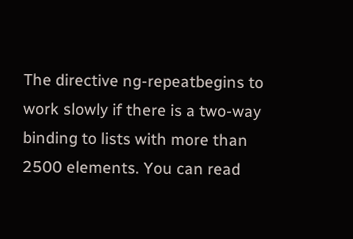The directive ng-repeatbegins to work slowly if there is a two-way binding to lists with more than 2500 elements. You can read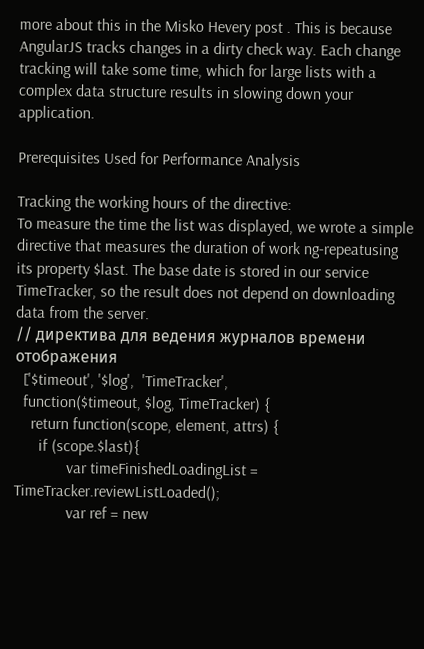more about this in the Misko Hevery post . This is because AngularJS tracks changes in a dirty check way. Each change tracking will take some time, which for large lists with a complex data structure results in slowing down your application.

Prerequisites Used for Performance Analysis

Tracking the working hours of the directive:
To measure the time the list was displayed, we wrote a simple directive that measures the duration of work ng-repeatusing its property $last. The base date is stored in our service TimeTracker, so the result does not depend on downloading data from the server.
// директива для ведения журналов времени отображения
  ['$timeout', '$log',  'TimeTracker',
  function($timeout, $log, TimeTracker) {
    return function(scope, element, attrs) {
      if (scope.$last){
             var timeFinishedLoadingList = TimeTracker.reviewListLoaded();
             var ref = new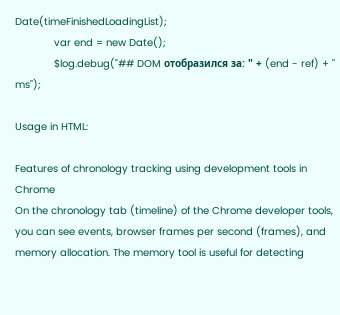Date(timeFinishedLoadingList);
             var end = new Date();
             $log.debug("## DOM отобразился за: " + (end - ref) + " ms");

Usage in HTML:

Features of chronology tracking using development tools in Chrome
On the chronology tab (timeline) of the Chrome developer tools, you can see events, browser frames per second (frames), and memory allocation. The memory tool is useful for detecting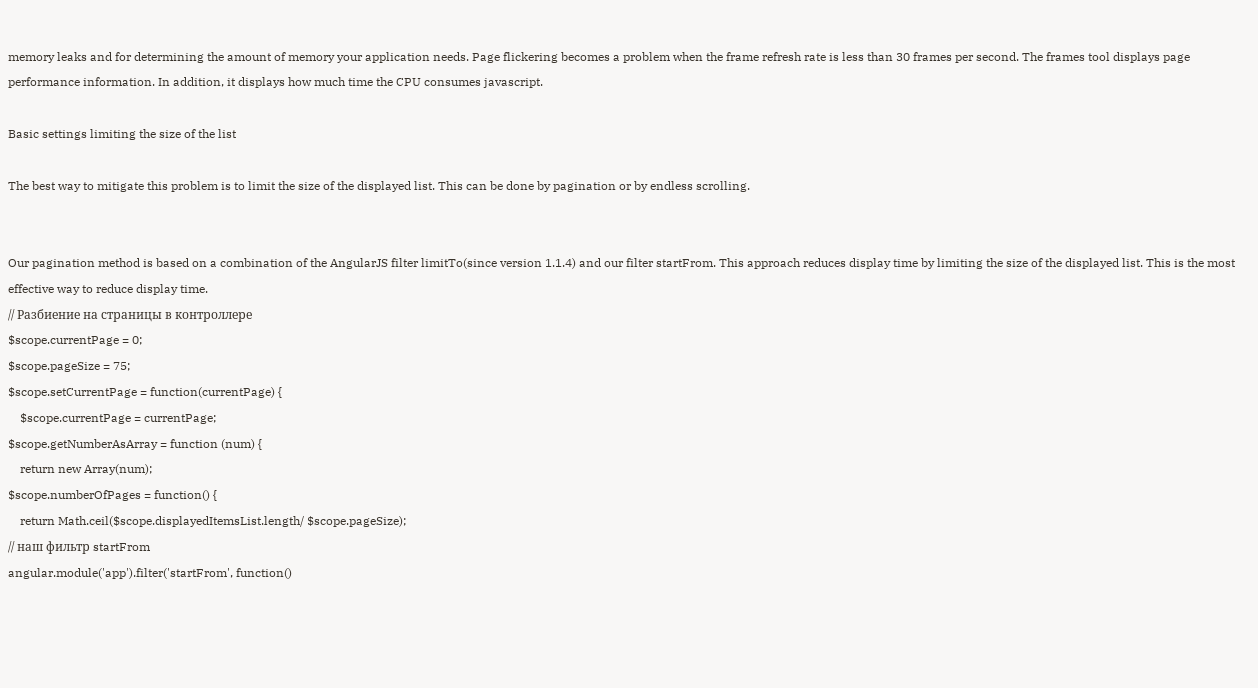memory leaks and for determining the amount of memory your application needs. Page flickering becomes a problem when the frame refresh rate is less than 30 frames per second. The frames tool displays page performance information. In addition, it displays how much time the CPU consumes javascript.

Basic settings limiting the size of the list

The best way to mitigate this problem is to limit the size of the displayed list. This can be done by pagination or by endless scrolling.


Our pagination method is based on a combination of the AngularJS filter limitTo(since version 1.1.4) and our filter startFrom. This approach reduces display time by limiting the size of the displayed list. This is the most effective way to reduce display time.
// Разбиение на страницы в контроллере
$scope.currentPage = 0;
$scope.pageSize = 75;
$scope.setCurrentPage = function(currentPage) {
    $scope.currentPage = currentPage;
$scope.getNumberAsArray = function (num) {
    return new Array(num);
$scope.numberOfPages = function() {
    return Math.ceil($scope.displayedItemsList.length/ $scope.pageSize);
// наш фильтр startFrom
angular.module('app').filter('startFrom', function()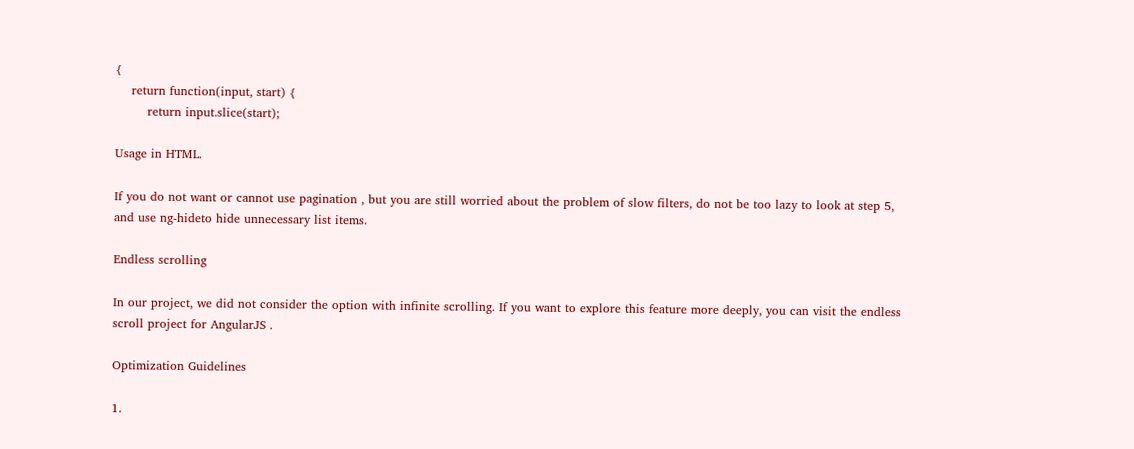{
    return function(input, start) {
        return input.slice(start);

Usage in HTML.

If you do not want or cannot use pagination , but you are still worried about the problem of slow filters, do not be too lazy to look at step 5, and use ng-hideto hide unnecessary list items.

Endless scrolling

In our project, we did not consider the option with infinite scrolling. If you want to explore this feature more deeply, you can visit the endless scroll project for AngularJS .

Optimization Guidelines

1.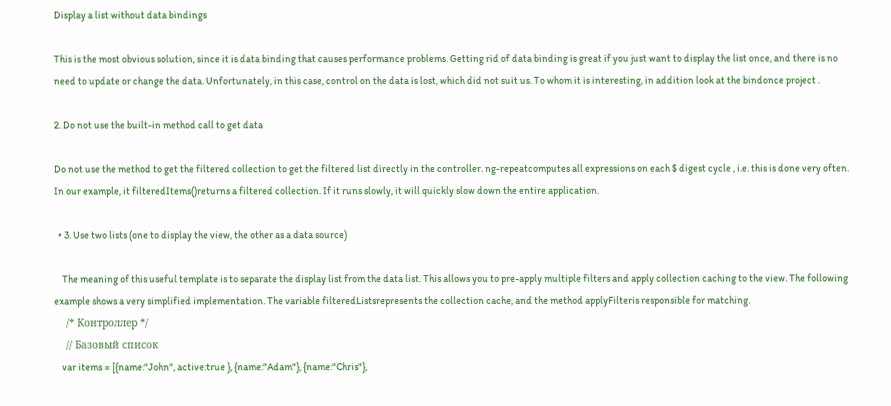Display a list without data bindings

This is the most obvious solution, since it is data binding that causes performance problems. Getting rid of data binding is great if you just want to display the list once, and there is no need to update or change the data. Unfortunately, in this case, control on the data is lost, which did not suit us. To whom it is interesting, in addition look at the bindonce project .

2. Do not use the built-in method call to get data

Do not use the method to get the filtered collection to get the filtered list directly in the controller. ng-repeatcomputes all expressions on each $ digest cycle , i.e. this is done very often. In our example, it filteredItems()returns a filtered collection. If it runs slowly, it will quickly slow down the entire application.

  • 3. Use two lists (one to display the view, the other as a data source)

    The meaning of this useful template is to separate the display list from the data list. This allows you to pre-apply multiple filters and apply collection caching to the view. The following example shows a very simplified implementation. The variable filteredListsrepresents the collection cache, and the method applyFilteris responsible for matching.
    /* Контроллер */
    // Базовый список
    var items = [{name:"John", active:true }, {name:"Adam"}, {name:"Chris"},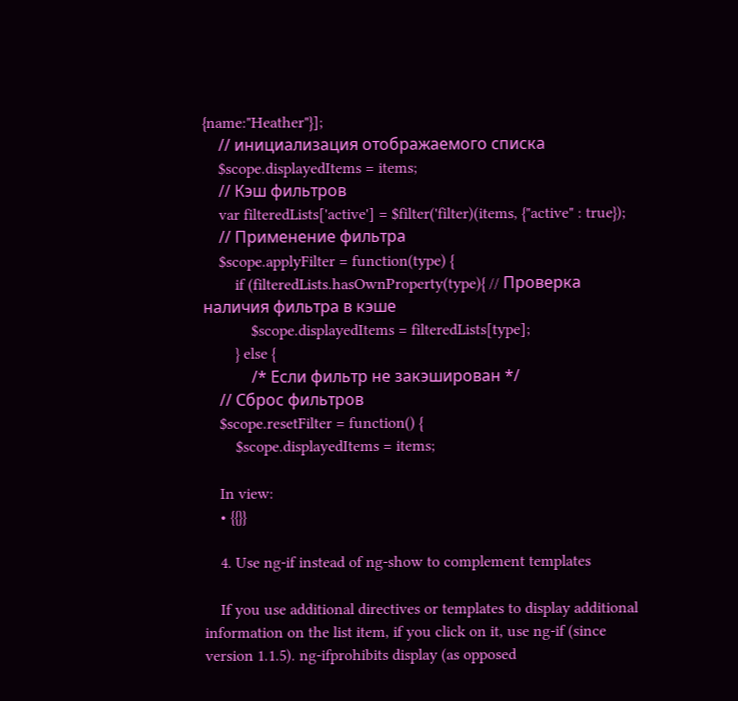{name:"Heather"}];
    // инициализация отображаемого списка
    $scope.displayedItems = items;
    // Кэш фильтров
    var filteredLists['active'] = $filter('filter)(items, {"active" : true});
    // Применение фильтра
    $scope.applyFilter = function(type) {
        if (filteredLists.hasOwnProperty(type){ // Проверка наличия фильтра в кэше
            $scope.displayedItems = filteredLists[type];
        } else {
            /* Если фильтр не закэширован */
    // Сброс фильтров
    $scope.resetFilter = function() {
        $scope.displayedItems = items;

    In view:
    • {{}}

    4. Use ng-if instead of ng-show to complement templates

    If you use additional directives or templates to display additional information on the list item, if you click on it, use ng-if (since version 1.1.5). ng-ifprohibits display (as opposed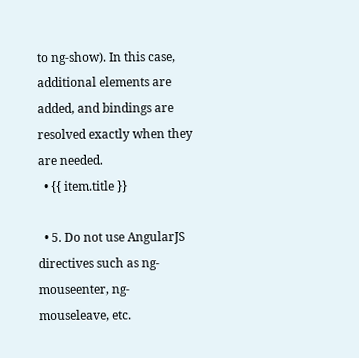to ng-show). In this case, additional elements are added, and bindings are resolved exactly when they are needed.
  • {{ item.title }}

  • 5. Do not use AngularJS directives such as ng-mouseenter, ng-mouseleave, etc.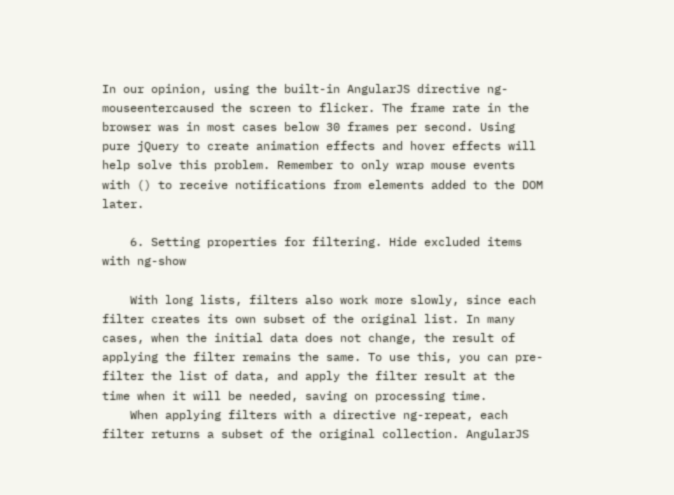In our opinion, using the built-in AngularJS directive ng-mouseentercaused the screen to flicker. The frame rate in the browser was in most cases below 30 frames per second. Using pure jQuery to create animation effects and hover effects will help solve this problem. Remember to only wrap mouse events with () to receive notifications from elements added to the DOM later.

    6. Setting properties for filtering. Hide excluded items with ng-show

    With long lists, filters also work more slowly, since each filter creates its own subset of the original list. In many cases, when the initial data does not change, the result of applying the filter remains the same. To use this, you can pre-filter the list of data, and apply the filter result at the time when it will be needed, saving on processing time.
    When applying filters with a directive ng-repeat, each filter returns a subset of the original collection. AngularJS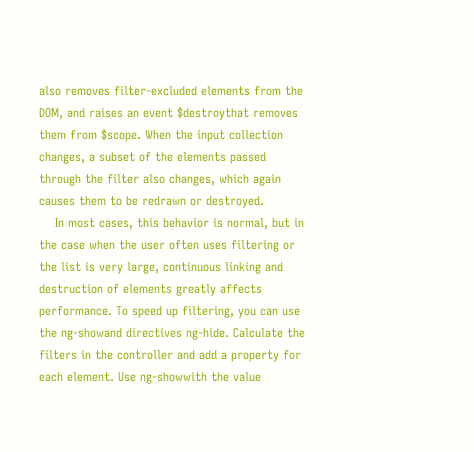also removes filter-excluded elements from the DOM, and raises an event $destroythat removes them from $scope. When the input collection changes, a subset of the elements passed through the filter also changes, which again causes them to be redrawn or destroyed.
    In most cases, this behavior is normal, but in the case when the user often uses filtering or the list is very large, continuous linking and destruction of elements greatly affects performance. To speed up filtering, you can use the ng-showand directives ng-hide. Calculate the filters in the controller and add a property for each element. Use ng-showwith the value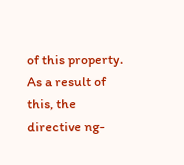of this property. As a result of this, the directive ng-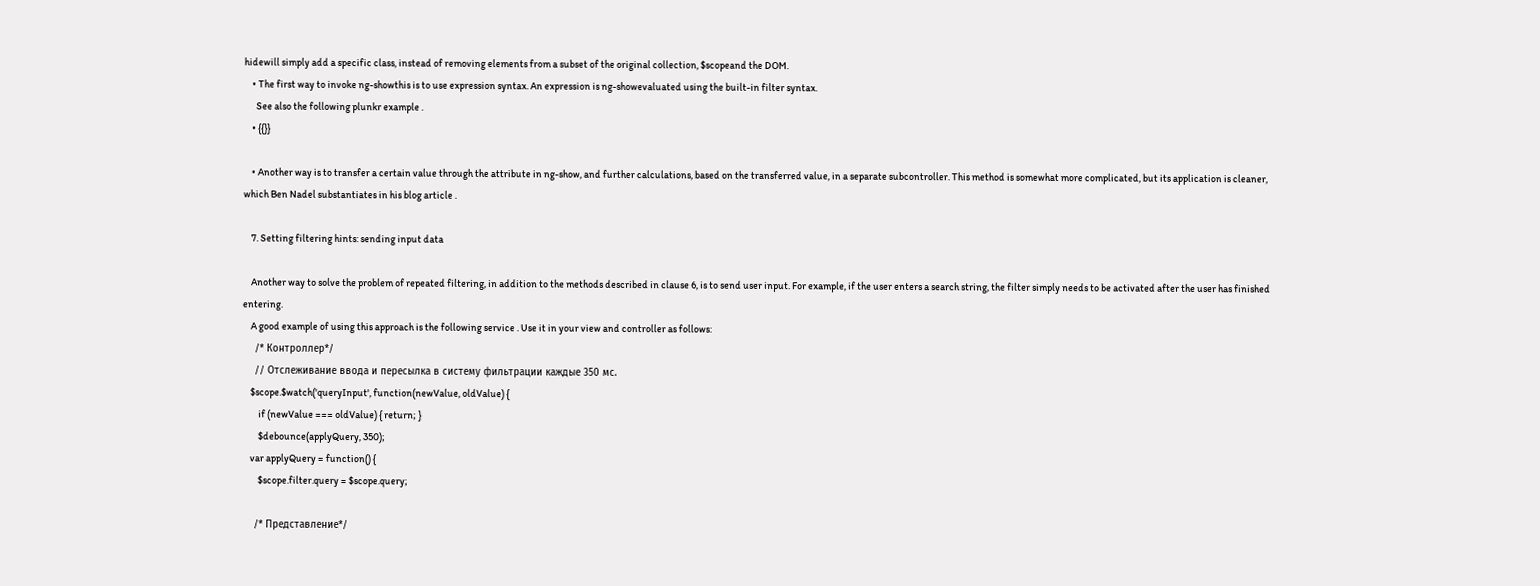hidewill simply add a specific class, instead of removing elements from a subset of the original collection, $scopeand the DOM.
    • The first way to invoke ng-showthis is to use expression syntax. An expression is ng-showevaluated using the built-in filter syntax.
      See also the following plunkr example .
    • {{}}

    • Another way is to transfer a certain value through the attribute in ng-show, and further calculations, based on the transferred value, in a separate subcontroller. This method is somewhat more complicated, but its application is cleaner, which Ben Nadel substantiates in his blog article .

    7. Setting filtering hints: sending input data

    Another way to solve the problem of repeated filtering, in addition to the methods described in clause 6, is to send user input. For example, if the user enters a search string, the filter simply needs to be activated after the user has finished entering.
    A good example of using this approach is the following service . Use it in your view and controller as follows:
    /* Контроллер*/
    // Отслеживание ввода и пересылка в систему фильтрации каждые 350 мс.
    $scope.$watch('queryInput', function(newValue, oldValue) {
        if (newValue === oldValue) { return; }
        $debounce(applyQuery, 350);
    var applyQuery = function() {
        $scope.filter.query = $scope.query;

    /* Представление*/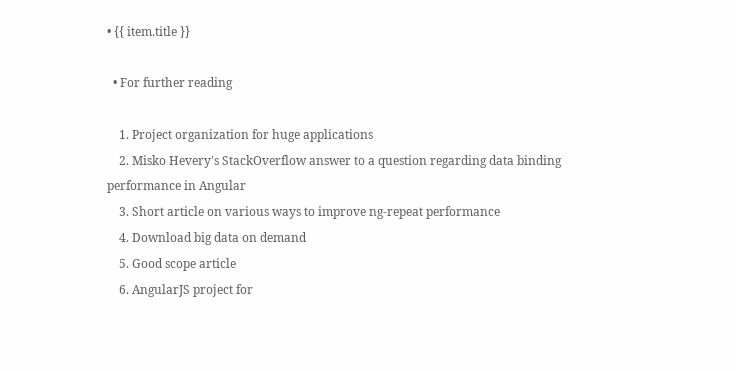• {{ item.title }}

  • For further reading

    1. Project organization for huge applications
    2. Misko Hevery's StackOverflow answer to a question regarding data binding performance in Angular
    3. Short article on various ways to improve ng-repeat performance
    4. Download big data on demand
    5. Good scope article
    6. AngularJS project for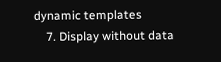dynamic templates
    7. Display without data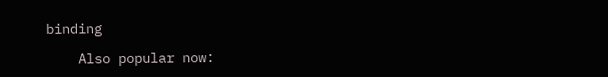binding

    Also popular now: